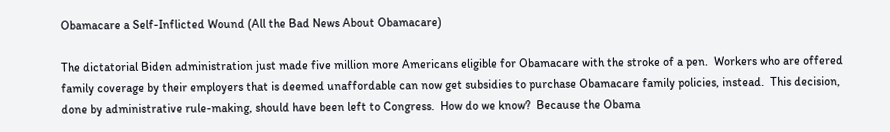Obamacare a Self-Inflicted Wound (All the Bad News About Obamacare)

The dictatorial Biden administration just made five million more Americans eligible for Obamacare with the stroke of a pen.  Workers who are offered family coverage by their employers that is deemed unaffordable can now get subsidies to purchase Obamacare family policies, instead.  This decision, done by administrative rule-making, should have been left to Congress.  How do we know?  Because the Obama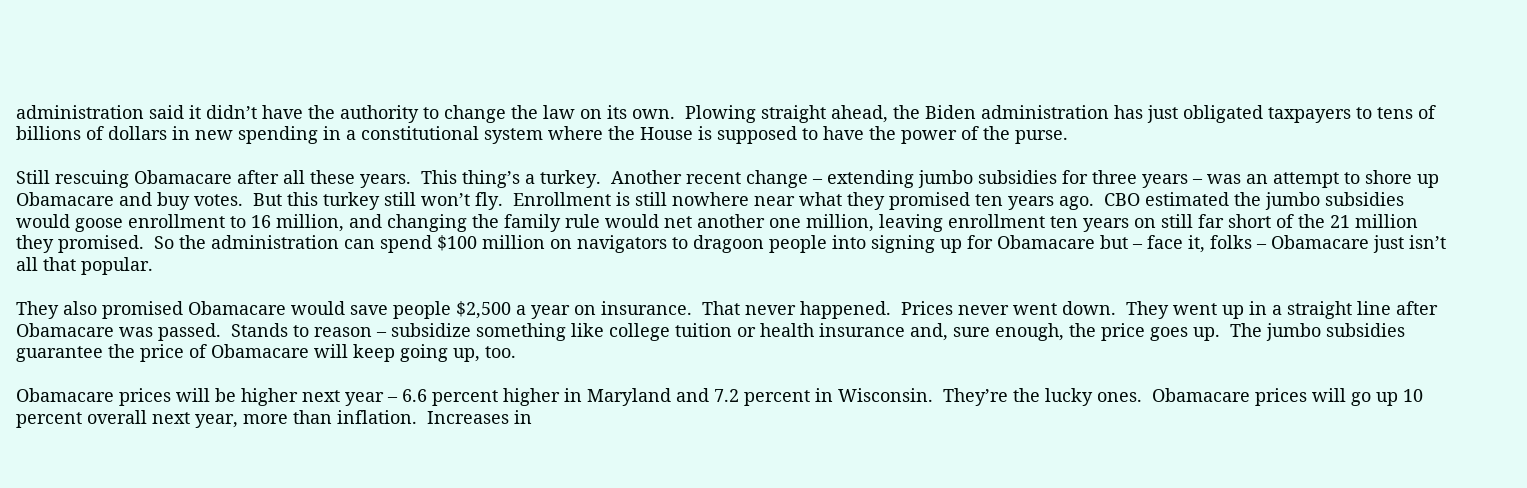administration said it didn’t have the authority to change the law on its own.  Plowing straight ahead, the Biden administration has just obligated taxpayers to tens of billions of dollars in new spending in a constitutional system where the House is supposed to have the power of the purse.

Still rescuing Obamacare after all these years.  This thing’s a turkey.  Another recent change – extending jumbo subsidies for three years – was an attempt to shore up Obamacare and buy votes.  But this turkey still won’t fly.  Enrollment is still nowhere near what they promised ten years ago.  CBO estimated the jumbo subsidies would goose enrollment to 16 million, and changing the family rule would net another one million, leaving enrollment ten years on still far short of the 21 million they promised.  So the administration can spend $100 million on navigators to dragoon people into signing up for Obamacare but – face it, folks – Obamacare just isn’t all that popular.

They also promised Obamacare would save people $2,500 a year on insurance.  That never happened.  Prices never went down.  They went up in a straight line after Obamacare was passed.  Stands to reason – subsidize something like college tuition or health insurance and, sure enough, the price goes up.  The jumbo subsidies guarantee the price of Obamacare will keep going up, too.

Obamacare prices will be higher next year – 6.6 percent higher in Maryland and 7.2 percent in Wisconsin.  They’re the lucky ones.  Obamacare prices will go up 10 percent overall next year, more than inflation.  Increases in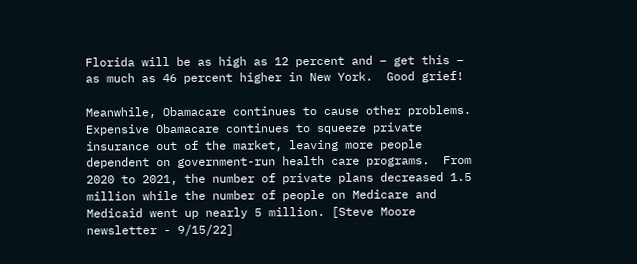Florida will be as high as 12 percent and – get this – as much as 46 percent higher in New York.  Good grief!

Meanwhile, Obamacare continues to cause other problems.  Expensive Obamacare continues to squeeze private insurance out of the market, leaving more people dependent on government-run health care programs.  From 2020 to 2021, the number of private plans decreased 1.5 million while the number of people on Medicare and Medicaid went up nearly 5 million. [Steve Moore newsletter - 9/15/22]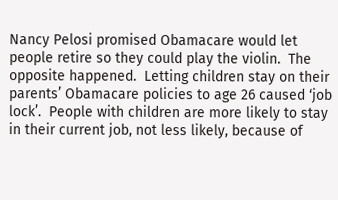Nancy Pelosi promised Obamacare would let people retire so they could play the violin.  The opposite happened.  Letting children stay on their parents’ Obamacare policies to age 26 caused ‘job lock’.  People with children are more likely to stay in their current job, not less likely, because of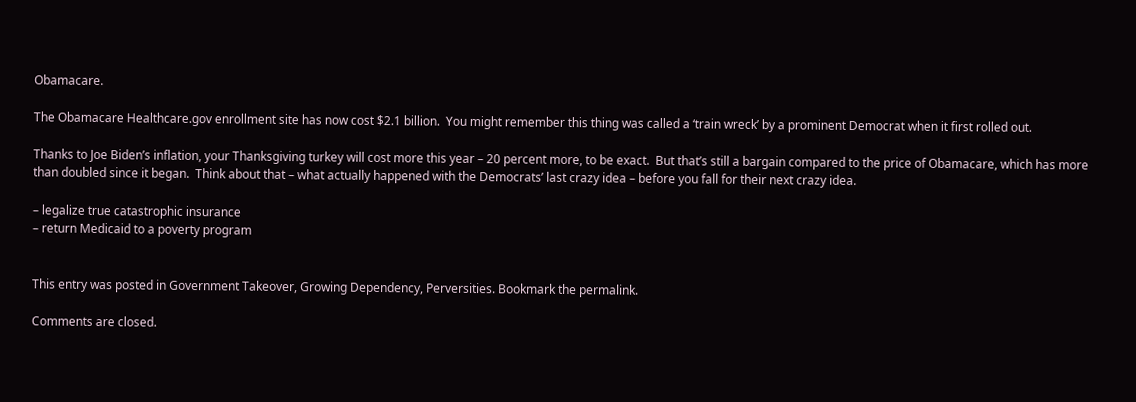Obamacare.

The Obamacare Healthcare.gov enrollment site has now cost $2.1 billion.  You might remember this thing was called a ‘train wreck’ by a prominent Democrat when it first rolled out.

Thanks to Joe Biden’s inflation, your Thanksgiving turkey will cost more this year – 20 percent more, to be exact.  But that’s still a bargain compared to the price of Obamacare, which has more than doubled since it began.  Think about that – what actually happened with the Democrats’ last crazy idea – before you fall for their next crazy idea.

– legalize true catastrophic insurance
– return Medicaid to a poverty program


This entry was posted in Government Takeover, Growing Dependency, Perversities. Bookmark the permalink.

Comments are closed.